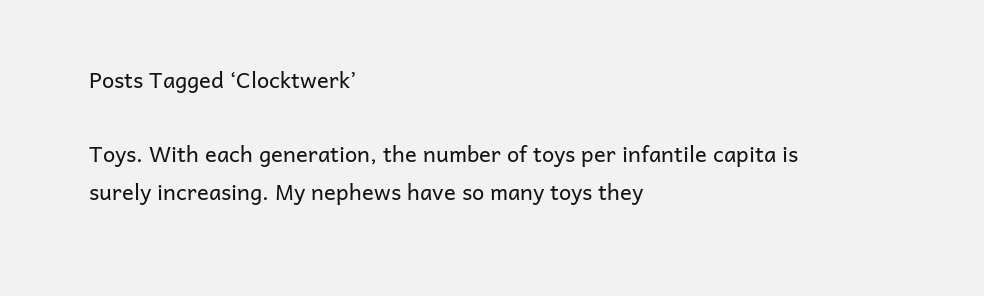Posts Tagged ‘Clocktwerk’

Toys. With each generation, the number of toys per infantile capita is surely increasing. My nephews have so many toys they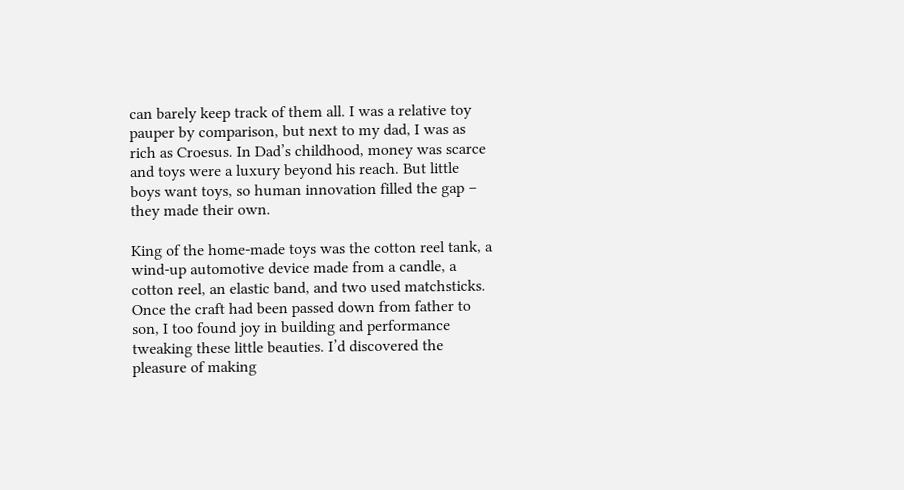can barely keep track of them all. I was a relative toy pauper by comparison, but next to my dad, I was as rich as Croesus. In Dad’s childhood, money was scarce and toys were a luxury beyond his reach. But little boys want toys, so human innovation filled the gap – they made their own.

King of the home-made toys was the cotton reel tank, a wind-up automotive device made from a candle, a cotton reel, an elastic band, and two used matchsticks. Once the craft had been passed down from father to son, I too found joy in building and performance tweaking these little beauties. I’d discovered the pleasure of making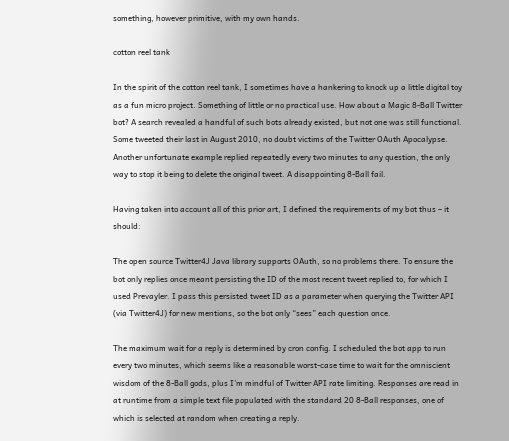something, however primitive, with my own hands.

cotton reel tank

In the spirit of the cotton reel tank, I sometimes have a hankering to knock up a little digital toy as a fun micro project. Something of little or no practical use. How about a Magic 8-Ball Twitter bot? A search revealed a handful of such bots already existed, but not one was still functional. Some tweeted their last in August 2010, no doubt victims of the Twitter OAuth Apocalypse. Another unfortunate example replied repeatedly every two minutes to any question, the only way to stop it being to delete the original tweet. A disappointing 8-Ball fail.

Having taken into account all of this prior art, I defined the requirements of my bot thus – it should:

The open source Twitter4J Java library supports OAuth, so no problems there. To ensure the bot only replies once meant persisting the ID of the most recent tweet replied to, for which I used Prevayler. I pass this persisted tweet ID as a parameter when querying the Twitter API (via Twitter4J) for new mentions, so the bot only “sees” each question once.

The maximum wait for a reply is determined by cron config. I scheduled the bot app to run every two minutes, which seems like a reasonable worst-case time to wait for the omniscient wisdom of the 8-Ball gods, plus I’m mindful of Twitter API rate limiting. Responses are read in at runtime from a simple text file populated with the standard 20 8-Ball responses, one of which is selected at random when creating a reply.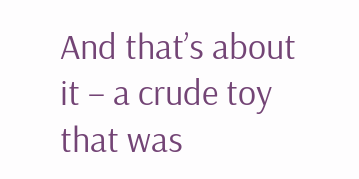And that’s about it – a crude toy that was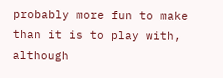probably more fun to make than it is to play with, although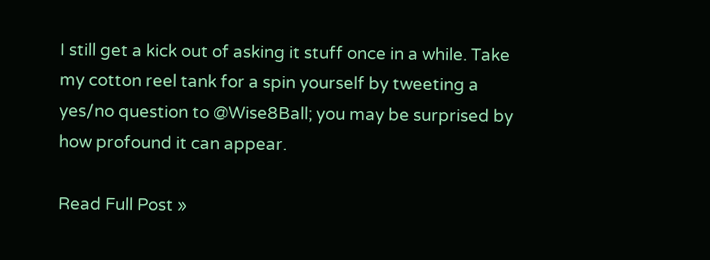I still get a kick out of asking it stuff once in a while. Take my cotton reel tank for a spin yourself by tweeting a yes/no question to @Wise8Ball; you may be surprised by how profound it can appear.

Read Full Post »